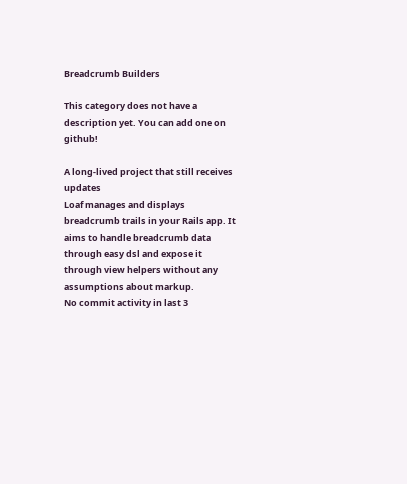Breadcrumb Builders

This category does not have a description yet. You can add one on github!

A long-lived project that still receives updates
Loaf manages and displays breadcrumb trails in your Rails app. It aims to handle breadcrumb data through easy dsl and expose it through view helpers without any assumptions about markup.
No commit activity in last 3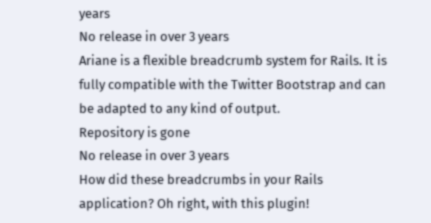years
No release in over 3 years
Ariane is a flexible breadcrumb system for Rails. It is fully compatible with the Twitter Bootstrap and can be adapted to any kind of output.
Repository is gone
No release in over 3 years
How did these breadcrumbs in your Rails application? Oh right, with this plugin!